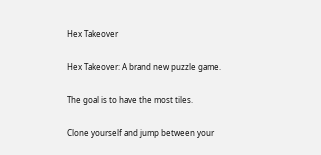Hex Takeover

Hex Takeover: A brand new puzzle game.

The goal is to have the most tiles.

Clone yourself and jump between your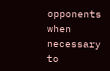opponents when necessary to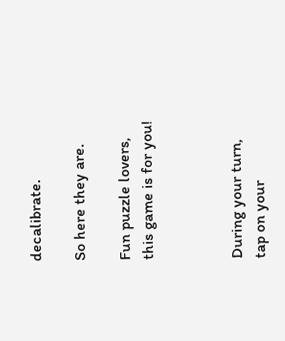decalibrate.

So here they are.

Fun puzzle lovers, this game is for you!



During your turn, tap on your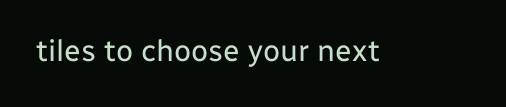tiles to choose your next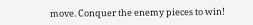move. Conquer the enemy pieces to win!